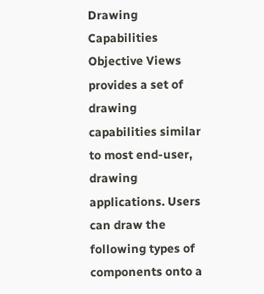Drawing Capabilities
Objective Views provides a set of drawing capabilities similar to most end-user, drawing applications. Users can draw the following types of components onto a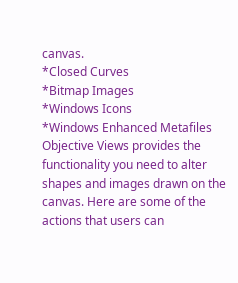canvas.
*Closed Curves
*Bitmap Images
*Windows Icons
*Windows Enhanced Metafiles
Objective Views provides the functionality you need to alter shapes and images drawn on the canvas. Here are some of the actions that users can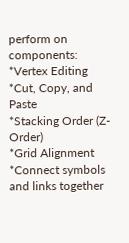perform on components:
*Vertex Editing
*Cut, Copy, and Paste
*Stacking Order (Z-Order)
*Grid Alignment
*Connect symbols and links together